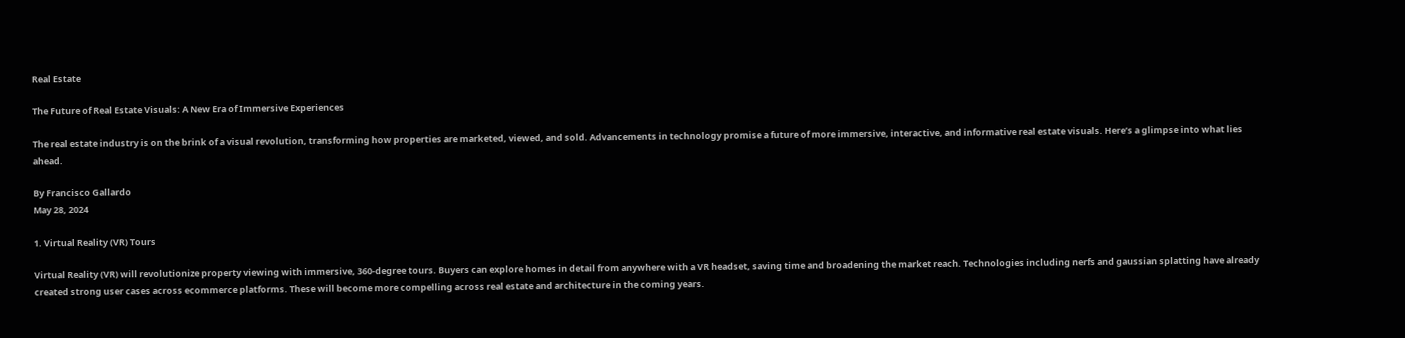Real Estate

The Future of Real Estate Visuals: A New Era of Immersive Experiences

The real estate industry is on the brink of a visual revolution, transforming how properties are marketed, viewed, and sold. Advancements in technology promise a future of more immersive, interactive, and informative real estate visuals. Here’s a glimpse into what lies ahead.

By Francisco Gallardo
May 28, 2024

1. Virtual Reality (VR) Tours

Virtual Reality (VR) will revolutionize property viewing with immersive, 360-degree tours. Buyers can explore homes in detail from anywhere with a VR headset, saving time and broadening the market reach. Technologies including nerfs and gaussian splatting have already created strong user cases across ecommerce platforms. These will become more compelling across real estate and architecture in the coming years.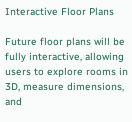Interactive Floor Plans

Future floor plans will be fully interactive, allowing users to explore rooms in 3D, measure dimensions, and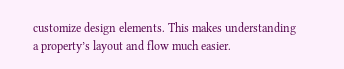customize design elements. This makes understanding a property’s layout and flow much easier.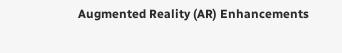Augmented Reality (AR) Enhancements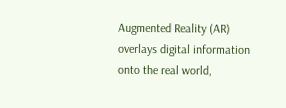Augmented Reality (AR) overlays digital information onto the real world,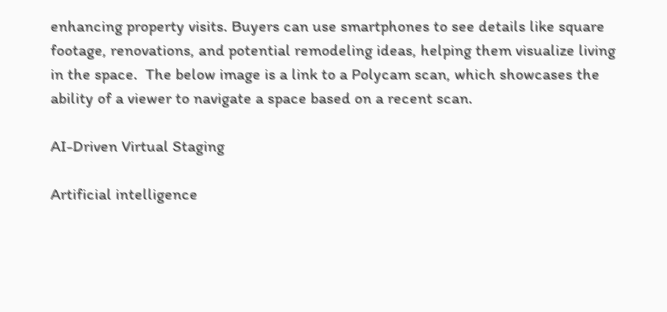enhancing property visits. Buyers can use smartphones to see details like square footage, renovations, and potential remodeling ideas, helping them visualize living in the space.  The below image is a link to a Polycam scan, which showcases the ability of a viewer to navigate a space based on a recent scan.

AI-Driven Virtual Staging

Artificial intelligence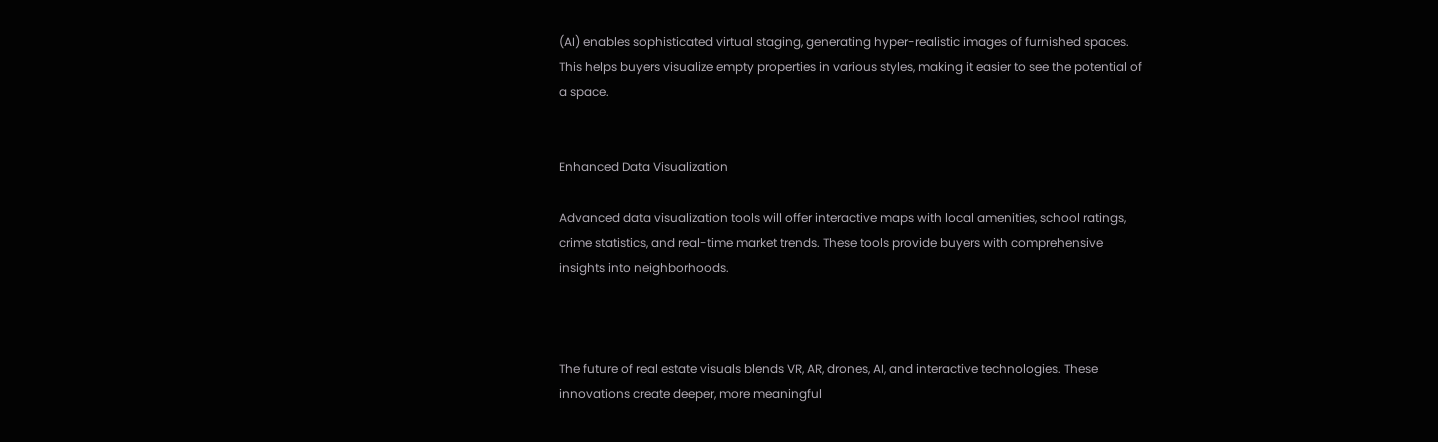(AI) enables sophisticated virtual staging, generating hyper-realistic images of furnished spaces. This helps buyers visualize empty properties in various styles, making it easier to see the potential of a space.


Enhanced Data Visualization

Advanced data visualization tools will offer interactive maps with local amenities, school ratings, crime statistics, and real-time market trends. These tools provide buyers with comprehensive insights into neighborhoods.



The future of real estate visuals blends VR, AR, drones, AI, and interactive technologies. These innovations create deeper, more meaningful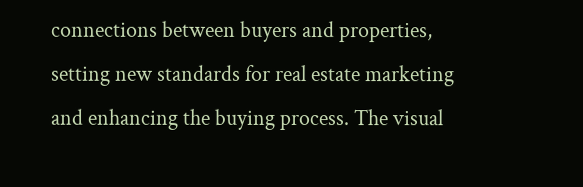connections between buyers and properties, setting new standards for real estate marketing and enhancing the buying process. The visual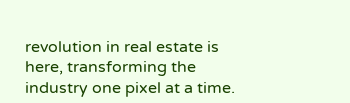revolution in real estate is here, transforming the industry one pixel at a time.